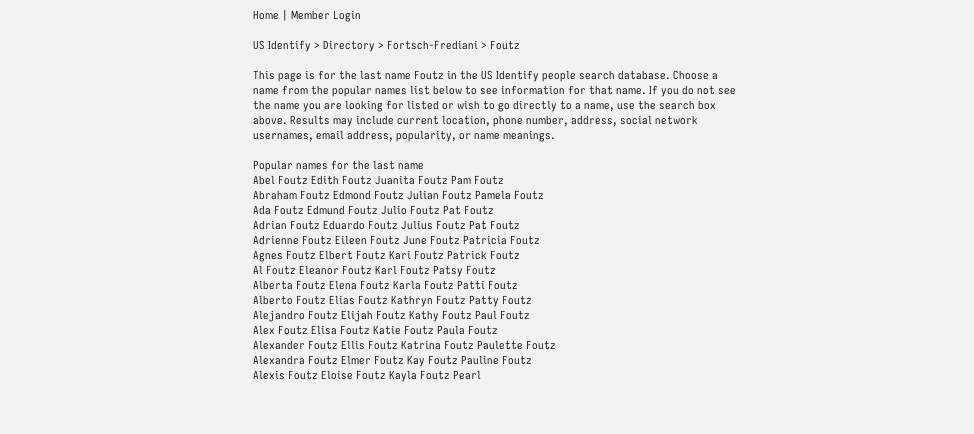Home | Member Login

US Identify > Directory > Fortsch-Frediani > Foutz

This page is for the last name Foutz in the US Identify people search database. Choose a name from the popular names list below to see information for that name. If you do not see the name you are looking for listed or wish to go directly to a name, use the search box above. Results may include current location, phone number, address, social network usernames, email address, popularity, or name meanings.

Popular names for the last name
Abel Foutz Edith Foutz Juanita Foutz Pam Foutz
Abraham Foutz Edmond Foutz Julian Foutz Pamela Foutz
Ada Foutz Edmund Foutz Julio Foutz Pat Foutz
Adrian Foutz Eduardo Foutz Julius Foutz Pat Foutz
Adrienne Foutz Eileen Foutz June Foutz Patricia Foutz
Agnes Foutz Elbert Foutz Kari Foutz Patrick Foutz
Al Foutz Eleanor Foutz Karl Foutz Patsy Foutz
Alberta Foutz Elena Foutz Karla Foutz Patti Foutz
Alberto Foutz Elias Foutz Kathryn Foutz Patty Foutz
Alejandro Foutz Elijah Foutz Kathy Foutz Paul Foutz
Alex Foutz Elisa Foutz Katie Foutz Paula Foutz
Alexander Foutz Ellis Foutz Katrina Foutz Paulette Foutz
Alexandra Foutz Elmer Foutz Kay Foutz Pauline Foutz
Alexis Foutz Eloise Foutz Kayla Foutz Pearl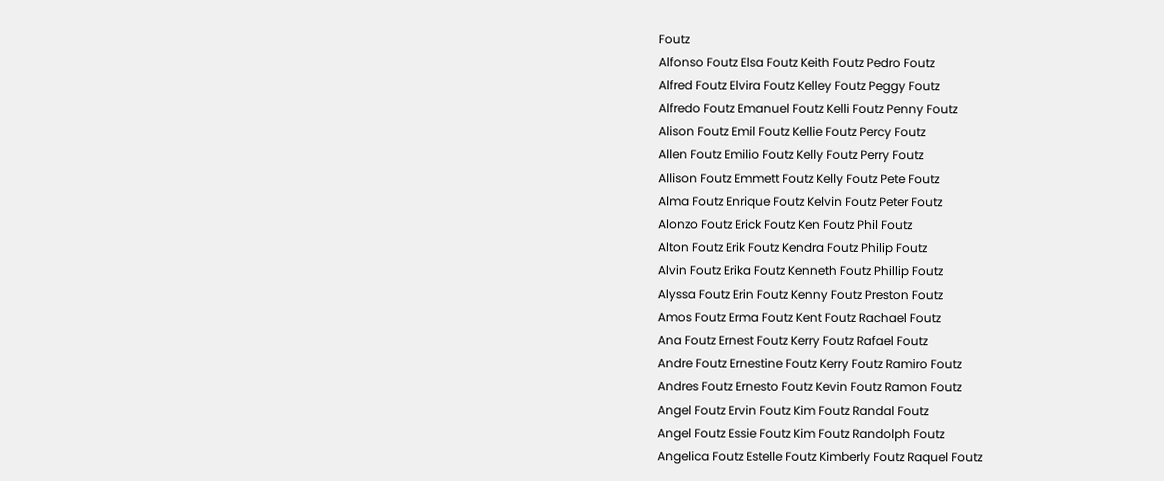Foutz
Alfonso Foutz Elsa Foutz Keith Foutz Pedro Foutz
Alfred Foutz Elvira Foutz Kelley Foutz Peggy Foutz
Alfredo Foutz Emanuel Foutz Kelli Foutz Penny Foutz
Alison Foutz Emil Foutz Kellie Foutz Percy Foutz
Allen Foutz Emilio Foutz Kelly Foutz Perry Foutz
Allison Foutz Emmett Foutz Kelly Foutz Pete Foutz
Alma Foutz Enrique Foutz Kelvin Foutz Peter Foutz
Alonzo Foutz Erick Foutz Ken Foutz Phil Foutz
Alton Foutz Erik Foutz Kendra Foutz Philip Foutz
Alvin Foutz Erika Foutz Kenneth Foutz Phillip Foutz
Alyssa Foutz Erin Foutz Kenny Foutz Preston Foutz
Amos Foutz Erma Foutz Kent Foutz Rachael Foutz
Ana Foutz Ernest Foutz Kerry Foutz Rafael Foutz
Andre Foutz Ernestine Foutz Kerry Foutz Ramiro Foutz
Andres Foutz Ernesto Foutz Kevin Foutz Ramon Foutz
Angel Foutz Ervin Foutz Kim Foutz Randal Foutz
Angel Foutz Essie Foutz Kim Foutz Randolph Foutz
Angelica Foutz Estelle Foutz Kimberly Foutz Raquel Foutz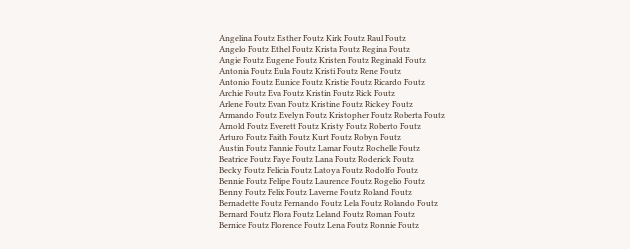Angelina Foutz Esther Foutz Kirk Foutz Raul Foutz
Angelo Foutz Ethel Foutz Krista Foutz Regina Foutz
Angie Foutz Eugene Foutz Kristen Foutz Reginald Foutz
Antonia Foutz Eula Foutz Kristi Foutz Rene Foutz
Antonio Foutz Eunice Foutz Kristie Foutz Ricardo Foutz
Archie Foutz Eva Foutz Kristin Foutz Rick Foutz
Arlene Foutz Evan Foutz Kristine Foutz Rickey Foutz
Armando Foutz Evelyn Foutz Kristopher Foutz Roberta Foutz
Arnold Foutz Everett Foutz Kristy Foutz Roberto Foutz
Arturo Foutz Faith Foutz Kurt Foutz Robyn Foutz
Austin Foutz Fannie Foutz Lamar Foutz Rochelle Foutz
Beatrice Foutz Faye Foutz Lana Foutz Roderick Foutz
Becky Foutz Felicia Foutz Latoya Foutz Rodolfo Foutz
Bennie Foutz Felipe Foutz Laurence Foutz Rogelio Foutz
Benny Foutz Felix Foutz Laverne Foutz Roland Foutz
Bernadette Foutz Fernando Foutz Lela Foutz Rolando Foutz
Bernard Foutz Flora Foutz Leland Foutz Roman Foutz
Bernice Foutz Florence Foutz Lena Foutz Ronnie Foutz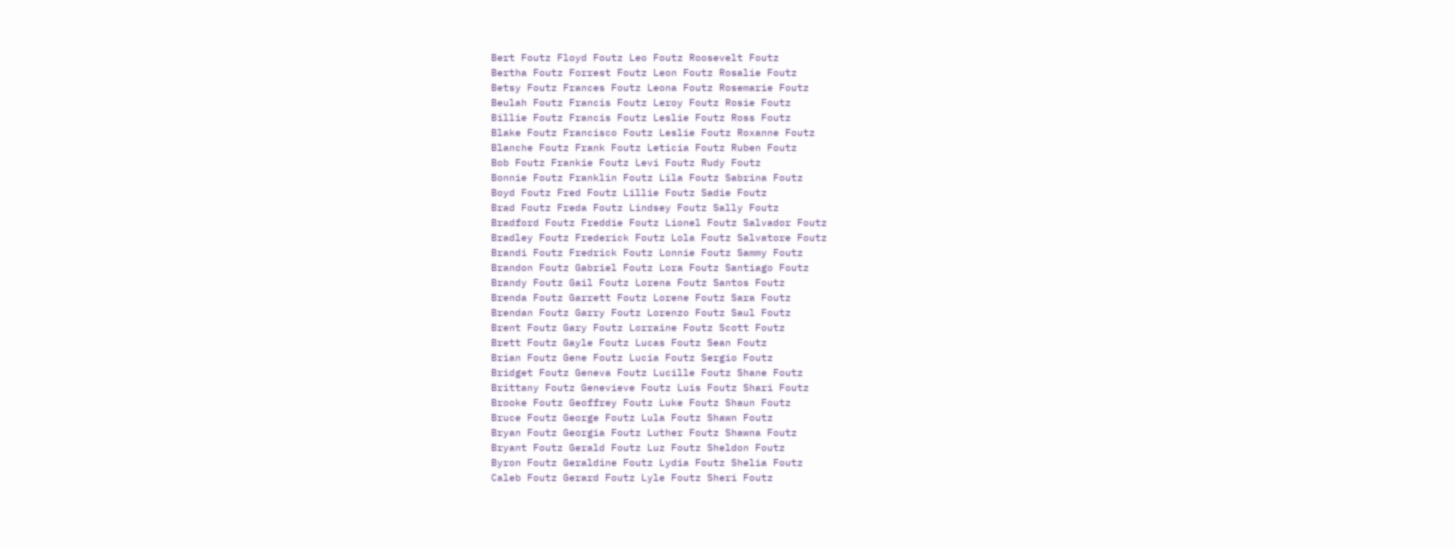Bert Foutz Floyd Foutz Leo Foutz Roosevelt Foutz
Bertha Foutz Forrest Foutz Leon Foutz Rosalie Foutz
Betsy Foutz Frances Foutz Leona Foutz Rosemarie Foutz
Beulah Foutz Francis Foutz Leroy Foutz Rosie Foutz
Billie Foutz Francis Foutz Leslie Foutz Ross Foutz
Blake Foutz Francisco Foutz Leslie Foutz Roxanne Foutz
Blanche Foutz Frank Foutz Leticia Foutz Ruben Foutz
Bob Foutz Frankie Foutz Levi Foutz Rudy Foutz
Bonnie Foutz Franklin Foutz Lila Foutz Sabrina Foutz
Boyd Foutz Fred Foutz Lillie Foutz Sadie Foutz
Brad Foutz Freda Foutz Lindsey Foutz Sally Foutz
Bradford Foutz Freddie Foutz Lionel Foutz Salvador Foutz
Bradley Foutz Frederick Foutz Lola Foutz Salvatore Foutz
Brandi Foutz Fredrick Foutz Lonnie Foutz Sammy Foutz
Brandon Foutz Gabriel Foutz Lora Foutz Santiago Foutz
Brandy Foutz Gail Foutz Lorena Foutz Santos Foutz
Brenda Foutz Garrett Foutz Lorene Foutz Sara Foutz
Brendan Foutz Garry Foutz Lorenzo Foutz Saul Foutz
Brent Foutz Gary Foutz Lorraine Foutz Scott Foutz
Brett Foutz Gayle Foutz Lucas Foutz Sean Foutz
Brian Foutz Gene Foutz Lucia Foutz Sergio Foutz
Bridget Foutz Geneva Foutz Lucille Foutz Shane Foutz
Brittany Foutz Genevieve Foutz Luis Foutz Shari Foutz
Brooke Foutz Geoffrey Foutz Luke Foutz Shaun Foutz
Bruce Foutz George Foutz Lula Foutz Shawn Foutz
Bryan Foutz Georgia Foutz Luther Foutz Shawna Foutz
Bryant Foutz Gerald Foutz Luz Foutz Sheldon Foutz
Byron Foutz Geraldine Foutz Lydia Foutz Shelia Foutz
Caleb Foutz Gerard Foutz Lyle Foutz Sheri Foutz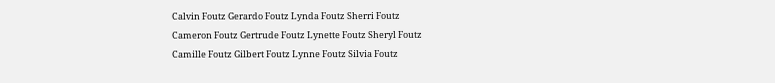Calvin Foutz Gerardo Foutz Lynda Foutz Sherri Foutz
Cameron Foutz Gertrude Foutz Lynette Foutz Sheryl Foutz
Camille Foutz Gilbert Foutz Lynne Foutz Silvia Foutz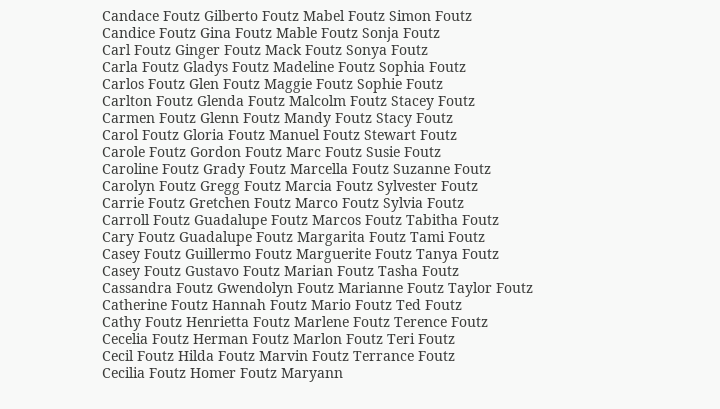Candace Foutz Gilberto Foutz Mabel Foutz Simon Foutz
Candice Foutz Gina Foutz Mable Foutz Sonja Foutz
Carl Foutz Ginger Foutz Mack Foutz Sonya Foutz
Carla Foutz Gladys Foutz Madeline Foutz Sophia Foutz
Carlos Foutz Glen Foutz Maggie Foutz Sophie Foutz
Carlton Foutz Glenda Foutz Malcolm Foutz Stacey Foutz
Carmen Foutz Glenn Foutz Mandy Foutz Stacy Foutz
Carol Foutz Gloria Foutz Manuel Foutz Stewart Foutz
Carole Foutz Gordon Foutz Marc Foutz Susie Foutz
Caroline Foutz Grady Foutz Marcella Foutz Suzanne Foutz
Carolyn Foutz Gregg Foutz Marcia Foutz Sylvester Foutz
Carrie Foutz Gretchen Foutz Marco Foutz Sylvia Foutz
Carroll Foutz Guadalupe Foutz Marcos Foutz Tabitha Foutz
Cary Foutz Guadalupe Foutz Margarita Foutz Tami Foutz
Casey Foutz Guillermo Foutz Marguerite Foutz Tanya Foutz
Casey Foutz Gustavo Foutz Marian Foutz Tasha Foutz
Cassandra Foutz Gwendolyn Foutz Marianne Foutz Taylor Foutz
Catherine Foutz Hannah Foutz Mario Foutz Ted Foutz
Cathy Foutz Henrietta Foutz Marlene Foutz Terence Foutz
Cecelia Foutz Herman Foutz Marlon Foutz Teri Foutz
Cecil Foutz Hilda Foutz Marvin Foutz Terrance Foutz
Cecilia Foutz Homer Foutz Maryann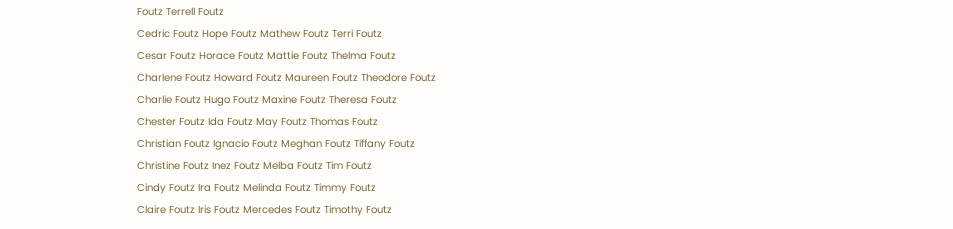Foutz Terrell Foutz
Cedric Foutz Hope Foutz Mathew Foutz Terri Foutz
Cesar Foutz Horace Foutz Mattie Foutz Thelma Foutz
Charlene Foutz Howard Foutz Maureen Foutz Theodore Foutz
Charlie Foutz Hugo Foutz Maxine Foutz Theresa Foutz
Chester Foutz Ida Foutz May Foutz Thomas Foutz
Christian Foutz Ignacio Foutz Meghan Foutz Tiffany Foutz
Christine Foutz Inez Foutz Melba Foutz Tim Foutz
Cindy Foutz Ira Foutz Melinda Foutz Timmy Foutz
Claire Foutz Iris Foutz Mercedes Foutz Timothy Foutz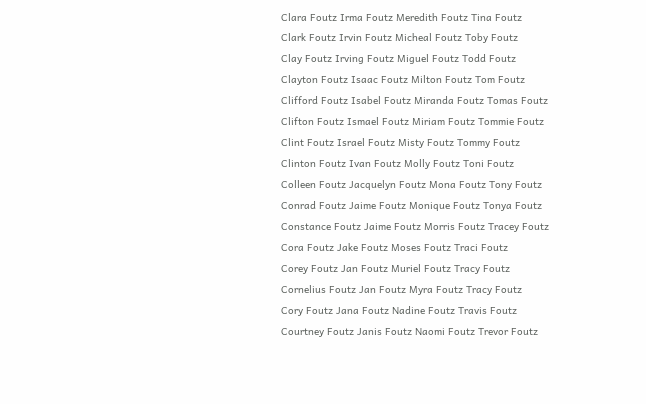Clara Foutz Irma Foutz Meredith Foutz Tina Foutz
Clark Foutz Irvin Foutz Micheal Foutz Toby Foutz
Clay Foutz Irving Foutz Miguel Foutz Todd Foutz
Clayton Foutz Isaac Foutz Milton Foutz Tom Foutz
Clifford Foutz Isabel Foutz Miranda Foutz Tomas Foutz
Clifton Foutz Ismael Foutz Miriam Foutz Tommie Foutz
Clint Foutz Israel Foutz Misty Foutz Tommy Foutz
Clinton Foutz Ivan Foutz Molly Foutz Toni Foutz
Colleen Foutz Jacquelyn Foutz Mona Foutz Tony Foutz
Conrad Foutz Jaime Foutz Monique Foutz Tonya Foutz
Constance Foutz Jaime Foutz Morris Foutz Tracey Foutz
Cora Foutz Jake Foutz Moses Foutz Traci Foutz
Corey Foutz Jan Foutz Muriel Foutz Tracy Foutz
Cornelius Foutz Jan Foutz Myra Foutz Tracy Foutz
Cory Foutz Jana Foutz Nadine Foutz Travis Foutz
Courtney Foutz Janis Foutz Naomi Foutz Trevor Foutz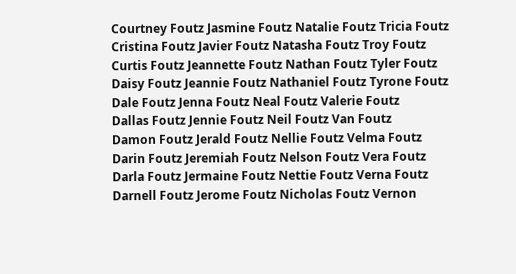Courtney Foutz Jasmine Foutz Natalie Foutz Tricia Foutz
Cristina Foutz Javier Foutz Natasha Foutz Troy Foutz
Curtis Foutz Jeannette Foutz Nathan Foutz Tyler Foutz
Daisy Foutz Jeannie Foutz Nathaniel Foutz Tyrone Foutz
Dale Foutz Jenna Foutz Neal Foutz Valerie Foutz
Dallas Foutz Jennie Foutz Neil Foutz Van Foutz
Damon Foutz Jerald Foutz Nellie Foutz Velma Foutz
Darin Foutz Jeremiah Foutz Nelson Foutz Vera Foutz
Darla Foutz Jermaine Foutz Nettie Foutz Verna Foutz
Darnell Foutz Jerome Foutz Nicholas Foutz Vernon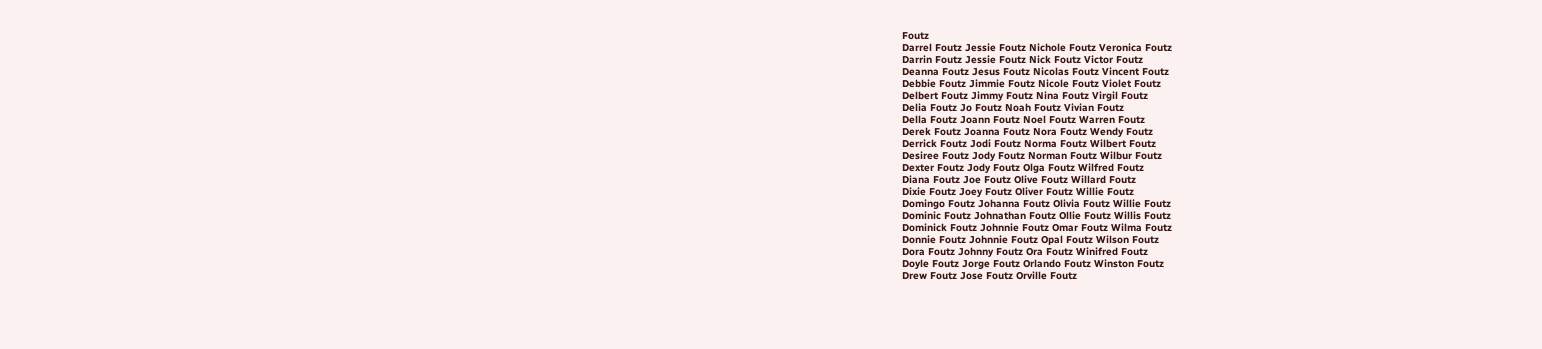Foutz
Darrel Foutz Jessie Foutz Nichole Foutz Veronica Foutz
Darrin Foutz Jessie Foutz Nick Foutz Victor Foutz
Deanna Foutz Jesus Foutz Nicolas Foutz Vincent Foutz
Debbie Foutz Jimmie Foutz Nicole Foutz Violet Foutz
Delbert Foutz Jimmy Foutz Nina Foutz Virgil Foutz
Delia Foutz Jo Foutz Noah Foutz Vivian Foutz
Della Foutz Joann Foutz Noel Foutz Warren Foutz
Derek Foutz Joanna Foutz Nora Foutz Wendy Foutz
Derrick Foutz Jodi Foutz Norma Foutz Wilbert Foutz
Desiree Foutz Jody Foutz Norman Foutz Wilbur Foutz
Dexter Foutz Jody Foutz Olga Foutz Wilfred Foutz
Diana Foutz Joe Foutz Olive Foutz Willard Foutz
Dixie Foutz Joey Foutz Oliver Foutz Willie Foutz
Domingo Foutz Johanna Foutz Olivia Foutz Willie Foutz
Dominic Foutz Johnathan Foutz Ollie Foutz Willis Foutz
Dominick Foutz Johnnie Foutz Omar Foutz Wilma Foutz
Donnie Foutz Johnnie Foutz Opal Foutz Wilson Foutz
Dora Foutz Johnny Foutz Ora Foutz Winifred Foutz
Doyle Foutz Jorge Foutz Orlando Foutz Winston Foutz
Drew Foutz Jose Foutz Orville Foutz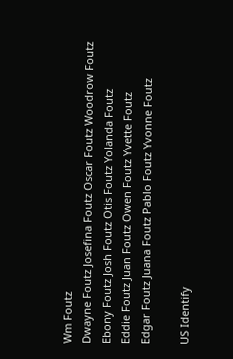Wm Foutz
Dwayne Foutz Josefina Foutz Oscar Foutz Woodrow Foutz
Ebony Foutz Josh Foutz Otis Foutz Yolanda Foutz
Eddie Foutz Juan Foutz Owen Foutz Yvette Foutz
Edgar Foutz Juana Foutz Pablo Foutz Yvonne Foutz

US Identify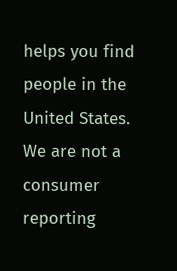helps you find people in the United States. We are not a consumer reporting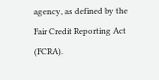agency, as defined by the Fair Credit Reporting Act (FCRA).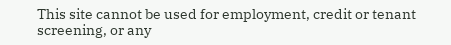This site cannot be used for employment, credit or tenant screening, or any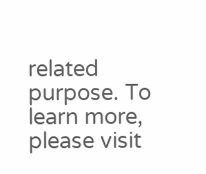related purpose. To learn more, please visit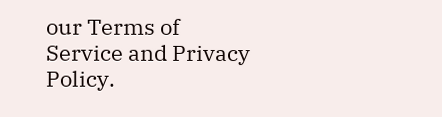our Terms of Service and Privacy Policy.